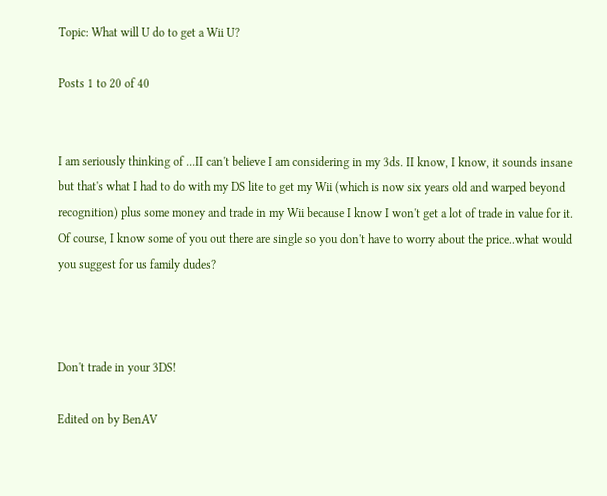Topic: What will U do to get a Wii U?

Posts 1 to 20 of 40


I am seriously thinking of ...II can't believe I am considering in my 3ds. II know, I know, it sounds insane but that's what I had to do with my DS lite to get my Wii (which is now six years old and warped beyond recognition) plus some money and trade in my Wii because I know I won't get a lot of trade in value for it. Of course, I know some of you out there are single so you don't have to worry about the price..what would you suggest for us family dudes?



Don't trade in your 3DS!

Edited on by BenAV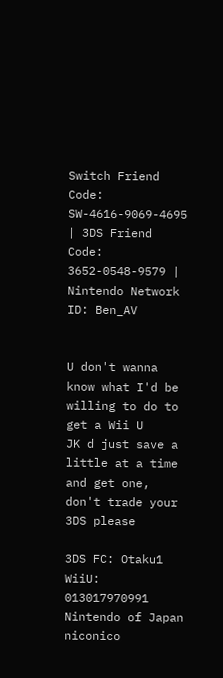Switch Friend Code: SW-4616-9069-4695 | 3DS Friend Code: 3652-0548-9579 | Nintendo Network ID: Ben_AV


U don't wanna know what I'd be willing to do to get a Wii U
JK d just save a little at a time and get one, don't trade your 3DS please

3DS FC: Otaku1
WiiU: 013017970991
Nintendo of Japan
niconico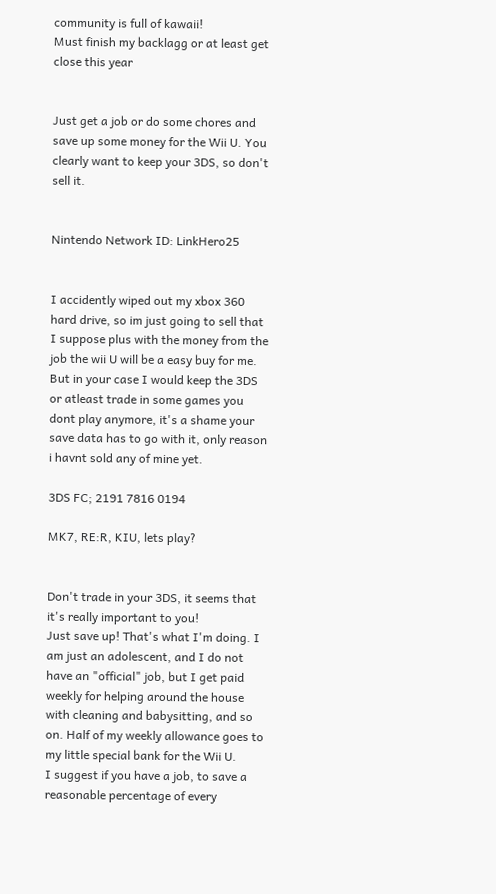community is full of kawaii!
Must finish my backlagg or at least get close this year


Just get a job or do some chores and save up some money for the Wii U. You clearly want to keep your 3DS, so don't sell it.


Nintendo Network ID: LinkHero25


I accidently wiped out my xbox 360 hard drive, so im just going to sell that I suppose plus with the money from the job the wii U will be a easy buy for me.
But in your case I would keep the 3DS or atleast trade in some games you dont play anymore, it's a shame your save data has to go with it, only reason i havnt sold any of mine yet.

3DS FC; 2191 7816 0194

MK7, RE:R, KIU, lets play?


Don't trade in your 3DS, it seems that it's really important to you!
Just save up! That's what I'm doing. I am just an adolescent, and I do not have an "official" job, but I get paid weekly for helping around the house with cleaning and babysitting, and so on. Half of my weekly allowance goes to my little special bank for the Wii U.
I suggest if you have a job, to save a reasonable percentage of every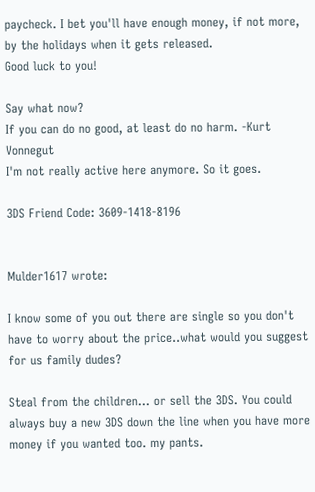paycheck. I bet you'll have enough money, if not more, by the holidays when it gets released.
Good luck to you!

Say what now?
If you can do no good, at least do no harm. -Kurt Vonnegut
I'm not really active here anymore. So it goes.

3DS Friend Code: 3609-1418-8196


Mulder1617 wrote:

I know some of you out there are single so you don't have to worry about the price..what would you suggest for us family dudes?

Steal from the children... or sell the 3DS. You could always buy a new 3DS down the line when you have more money if you wanted too. my pants.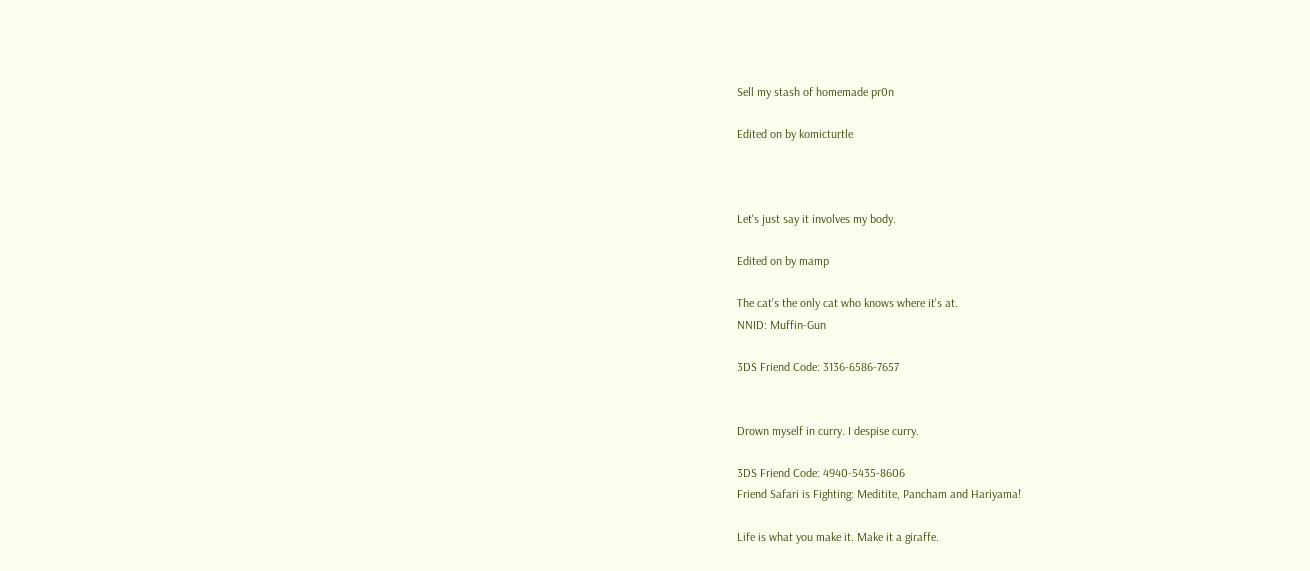Sell my stash of homemade pr0n

Edited on by komicturtle



Let's just say it involves my body.

Edited on by mamp

The cat's the only cat who knows where it's at.
NNID: Muffin-Gun

3DS Friend Code: 3136-6586-7657


Drown myself in curry. I despise curry.

3DS Friend Code: 4940-5435-8606
Friend Safari is Fighting: Meditite, Pancham and Hariyama!

Life is what you make it. Make it a giraffe.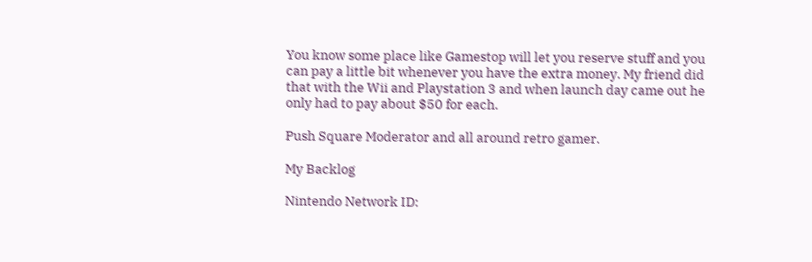You know some place like Gamestop will let you reserve stuff and you can pay a little bit whenever you have the extra money. My friend did that with the Wii and Playstation 3 and when launch day came out he only had to pay about $50 for each.

Push Square Moderator and all around retro gamer.

My Backlog

Nintendo Network ID: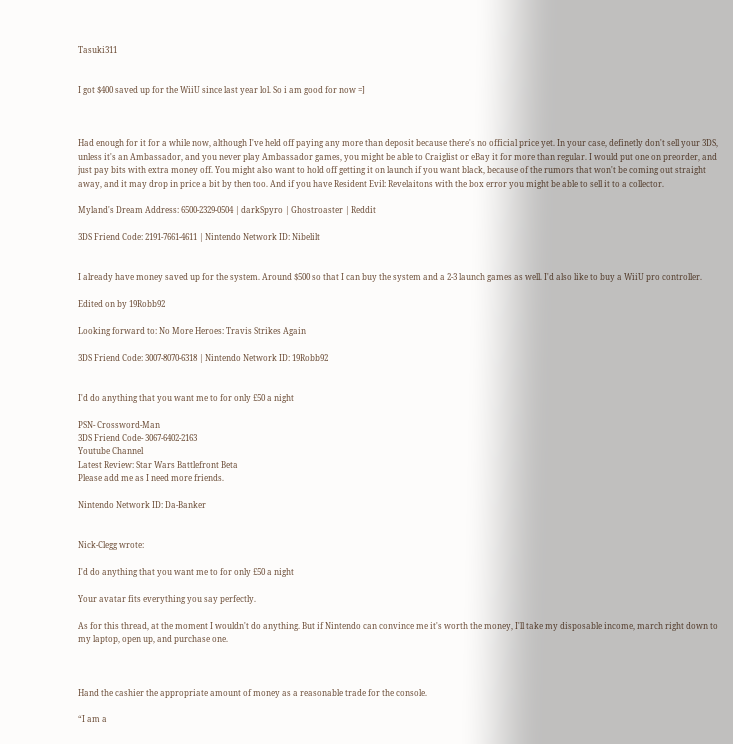Tasuki311


I got $400 saved up for the WiiU since last year lol. So i am good for now =]



Had enough for it for a while now, although I've held off paying any more than deposit because there's no official price yet. In your case, definetly don't sell your 3DS, unless it's an Ambassador, and you never play Ambassador games, you might be able to Craiglist or eBay it for more than regular. I would put one on preorder, and just pay bits with extra money off. You might also want to hold off getting it on launch if you want black, because of the rumors that won't be coming out straight away, and it may drop in price a bit by then too. And if you have Resident Evil: Revelaitons with the box error you might be able to sell it to a collector.

Myland's Dream Address: 6500-2329-0504 | darkSpyro | Ghostroaster | Reddit

3DS Friend Code: 2191-7661-4611 | Nintendo Network ID: Nibelilt


I already have money saved up for the system. Around $500 so that I can buy the system and a 2-3 launch games as well. I'd also like to buy a WiiU pro controller.

Edited on by 19Robb92

Looking forward to: No More Heroes: Travis Strikes Again

3DS Friend Code: 3007-8070-6318 | Nintendo Network ID: 19Robb92


I'd do anything that you want me to for only £50 a night

PSN- Crossword-Man
3DS Friend Code- 3067-6402-2163
Youtube Channel
Latest Review: Star Wars Battlefront Beta
Please add me as I need more friends.

Nintendo Network ID: Da-Banker


Nick-Clegg wrote:

I'd do anything that you want me to for only £50 a night

Your avatar fits everything you say perfectly.

As for this thread, at the moment I wouldn't do anything. But if Nintendo can convince me it's worth the money, I'll take my disposable income, march right down to my laptop, open up, and purchase one.



Hand the cashier the appropriate amount of money as a reasonable trade for the console.

“I am a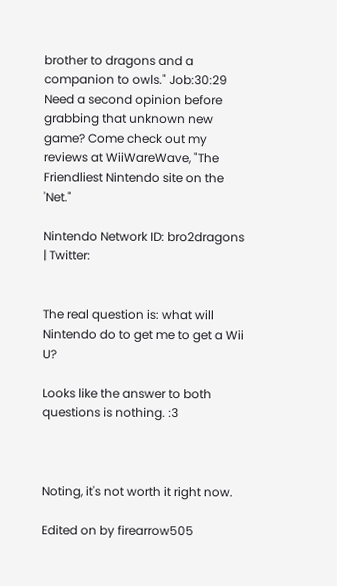brother to dragons and a companion to owls." Job:30:29
Need a second opinion before grabbing that unknown new game? Come check out my reviews at WiiWareWave, "The Friendliest Nintendo site on the 'Net."

Nintendo Network ID: bro2dragons | Twitter:


The real question is: what will Nintendo do to get me to get a Wii U?

Looks like the answer to both questions is nothing. :3



Noting, it's not worth it right now.

Edited on by firearrow505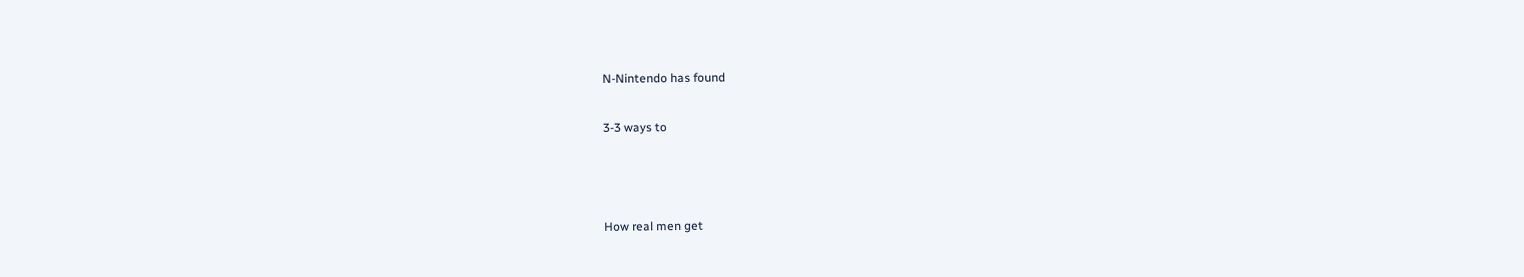N-Nintendo has found

3-3 ways to



How real men get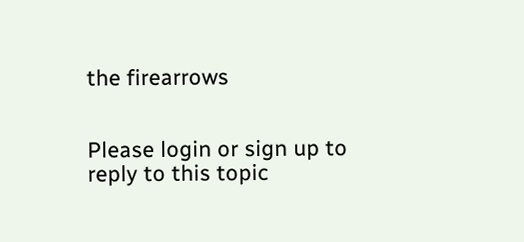the firearrows


Please login or sign up to reply to this topic